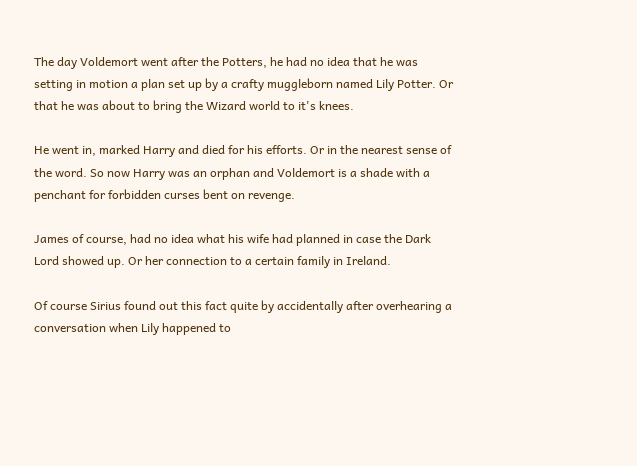The day Voldemort went after the Potters, he had no idea that he was setting in motion a plan set up by a crafty muggleborn named Lily Potter. Or that he was about to bring the Wizard world to it's knees.

He went in, marked Harry and died for his efforts. Or in the nearest sense of the word. So now Harry was an orphan and Voldemort is a shade with a penchant for forbidden curses bent on revenge.

James of course, had no idea what his wife had planned in case the Dark Lord showed up. Or her connection to a certain family in Ireland.

Of course Sirius found out this fact quite by accidentally after overhearing a conversation when Lily happened to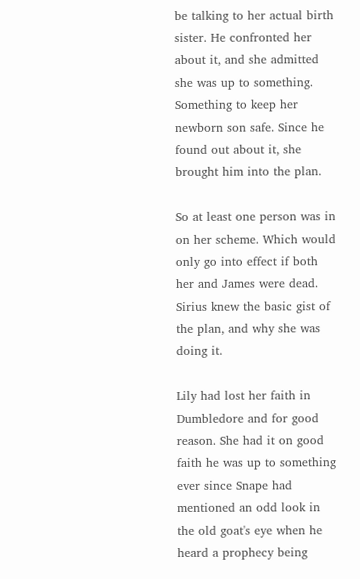be talking to her actual birth sister. He confronted her about it, and she admitted she was up to something. Something to keep her newborn son safe. Since he found out about it, she brought him into the plan.

So at least one person was in on her scheme. Which would only go into effect if both her and James were dead. Sirius knew the basic gist of the plan, and why she was doing it.

Lily had lost her faith in Dumbledore and for good reason. She had it on good faith he was up to something ever since Snape had mentioned an odd look in the old goat's eye when he heard a prophecy being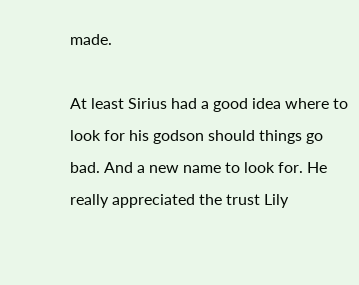made.

At least Sirius had a good idea where to look for his godson should things go bad. And a new name to look for. He really appreciated the trust Lily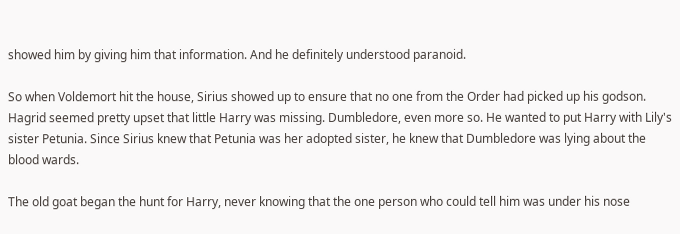showed him by giving him that information. And he definitely understood paranoid.

So when Voldemort hit the house, Sirius showed up to ensure that no one from the Order had picked up his godson. Hagrid seemed pretty upset that little Harry was missing. Dumbledore, even more so. He wanted to put Harry with Lily's sister Petunia. Since Sirius knew that Petunia was her adopted sister, he knew that Dumbledore was lying about the blood wards.

The old goat began the hunt for Harry, never knowing that the one person who could tell him was under his nose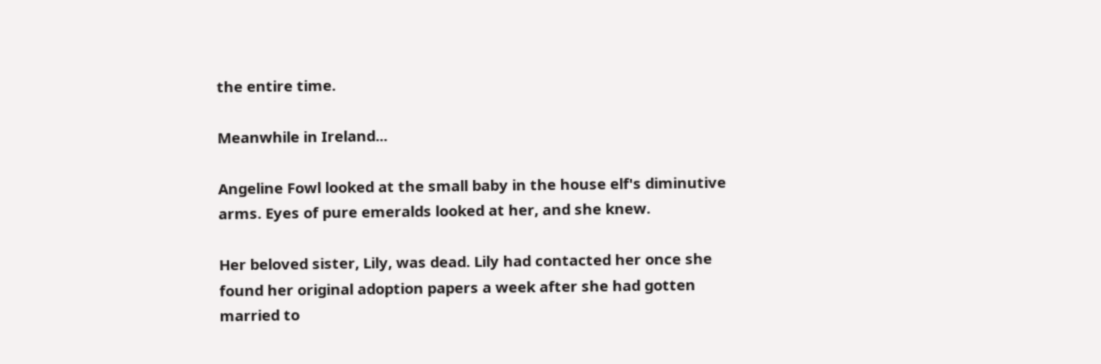the entire time.

Meanwhile in Ireland...

Angeline Fowl looked at the small baby in the house elf's diminutive arms. Eyes of pure emeralds looked at her, and she knew.

Her beloved sister, Lily, was dead. Lily had contacted her once she found her original adoption papers a week after she had gotten married to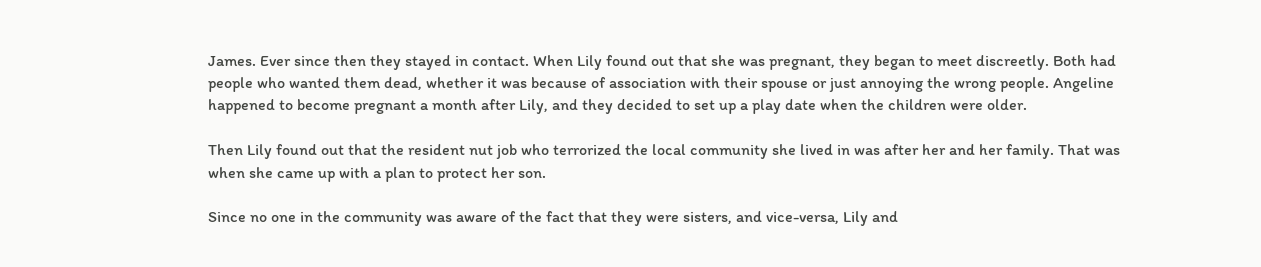James. Ever since then they stayed in contact. When Lily found out that she was pregnant, they began to meet discreetly. Both had people who wanted them dead, whether it was because of association with their spouse or just annoying the wrong people. Angeline happened to become pregnant a month after Lily, and they decided to set up a play date when the children were older.

Then Lily found out that the resident nut job who terrorized the local community she lived in was after her and her family. That was when she came up with a plan to protect her son.

Since no one in the community was aware of the fact that they were sisters, and vice-versa, Lily and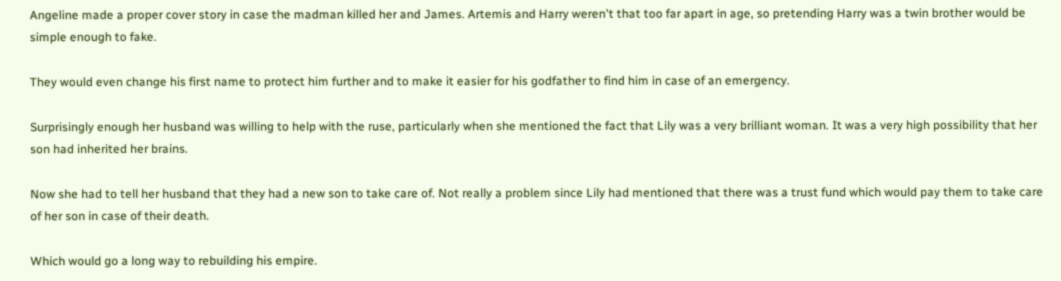Angeline made a proper cover story in case the madman killed her and James. Artemis and Harry weren't that too far apart in age, so pretending Harry was a twin brother would be simple enough to fake.

They would even change his first name to protect him further and to make it easier for his godfather to find him in case of an emergency.

Surprisingly enough her husband was willing to help with the ruse, particularly when she mentioned the fact that Lily was a very brilliant woman. It was a very high possibility that her son had inherited her brains.

Now she had to tell her husband that they had a new son to take care of. Not really a problem since Lily had mentioned that there was a trust fund which would pay them to take care of her son in case of their death.

Which would go a long way to rebuilding his empire.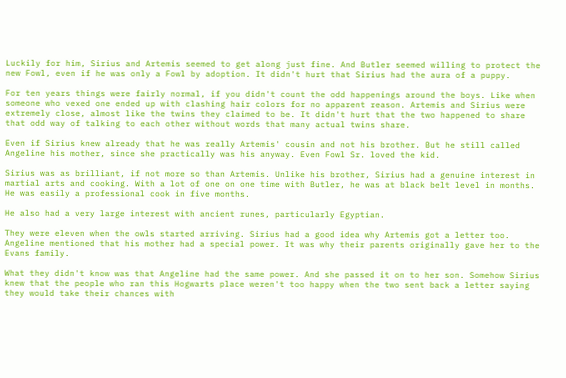Luckily for him, Sirius and Artemis seemed to get along just fine. And Butler seemed willing to protect the new Fowl, even if he was only a Fowl by adoption. It didn't hurt that Sirius had the aura of a puppy.

For ten years things were fairly normal, if you didn't count the odd happenings around the boys. Like when someone who vexed one ended up with clashing hair colors for no apparent reason. Artemis and Sirius were extremely close, almost like the twins they claimed to be. It didn't hurt that the two happened to share that odd way of talking to each other without words that many actual twins share.

Even if Sirius knew already that he was really Artemis' cousin and not his brother. But he still called Angeline his mother, since she practically was his anyway. Even Fowl Sr. loved the kid.

Sirius was as brilliant, if not more so than Artemis. Unlike his brother, Sirius had a genuine interest in martial arts and cooking. With a lot of one on one time with Butler, he was at black belt level in months. He was easily a professional cook in five months.

He also had a very large interest with ancient runes, particularly Egyptian.

They were eleven when the owls started arriving. Sirius had a good idea why Artemis got a letter too. Angeline mentioned that his mother had a special power. It was why their parents originally gave her to the Evans family.

What they didn't know was that Angeline had the same power. And she passed it on to her son. Somehow Sirius knew that the people who ran this Hogwarts place weren't too happy when the two sent back a letter saying they would take their chances with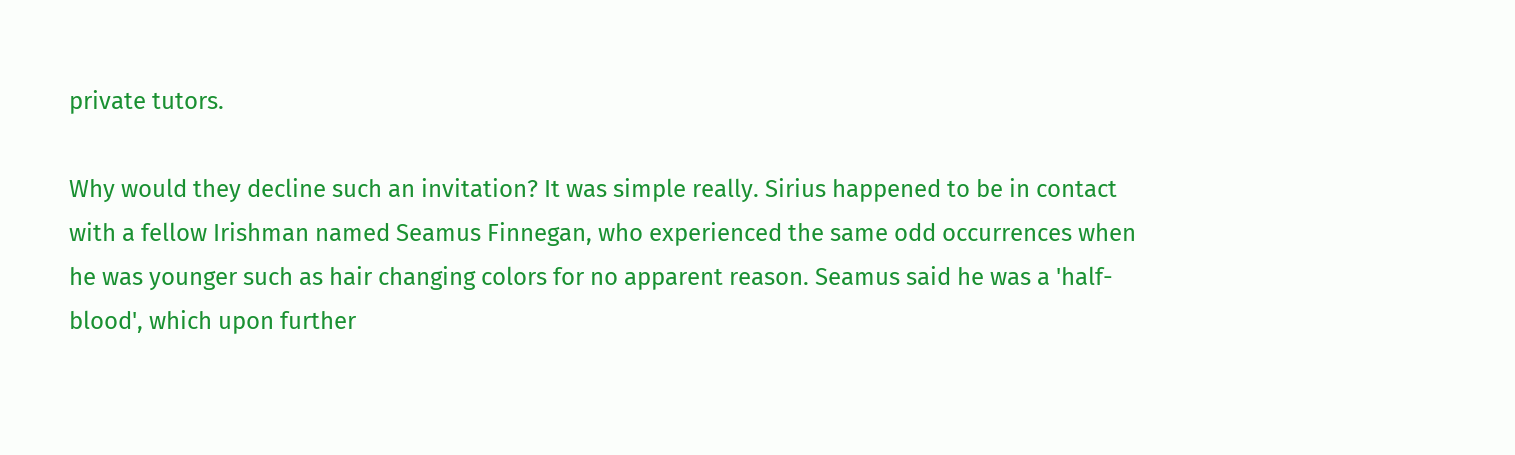private tutors.

Why would they decline such an invitation? It was simple really. Sirius happened to be in contact with a fellow Irishman named Seamus Finnegan, who experienced the same odd occurrences when he was younger such as hair changing colors for no apparent reason. Seamus said he was a 'half-blood', which upon further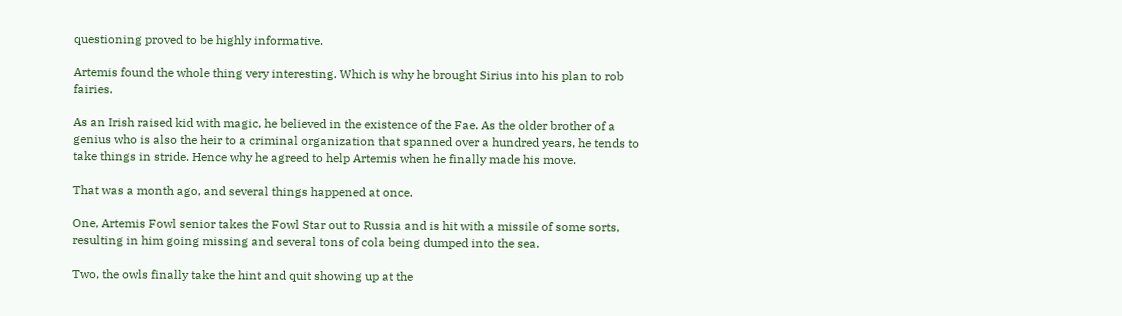questioning proved to be highly informative.

Artemis found the whole thing very interesting. Which is why he brought Sirius into his plan to rob fairies.

As an Irish raised kid with magic, he believed in the existence of the Fae. As the older brother of a genius who is also the heir to a criminal organization that spanned over a hundred years, he tends to take things in stride. Hence why he agreed to help Artemis when he finally made his move.

That was a month ago, and several things happened at once.

One, Artemis Fowl senior takes the Fowl Star out to Russia and is hit with a missile of some sorts, resulting in him going missing and several tons of cola being dumped into the sea.

Two, the owls finally take the hint and quit showing up at the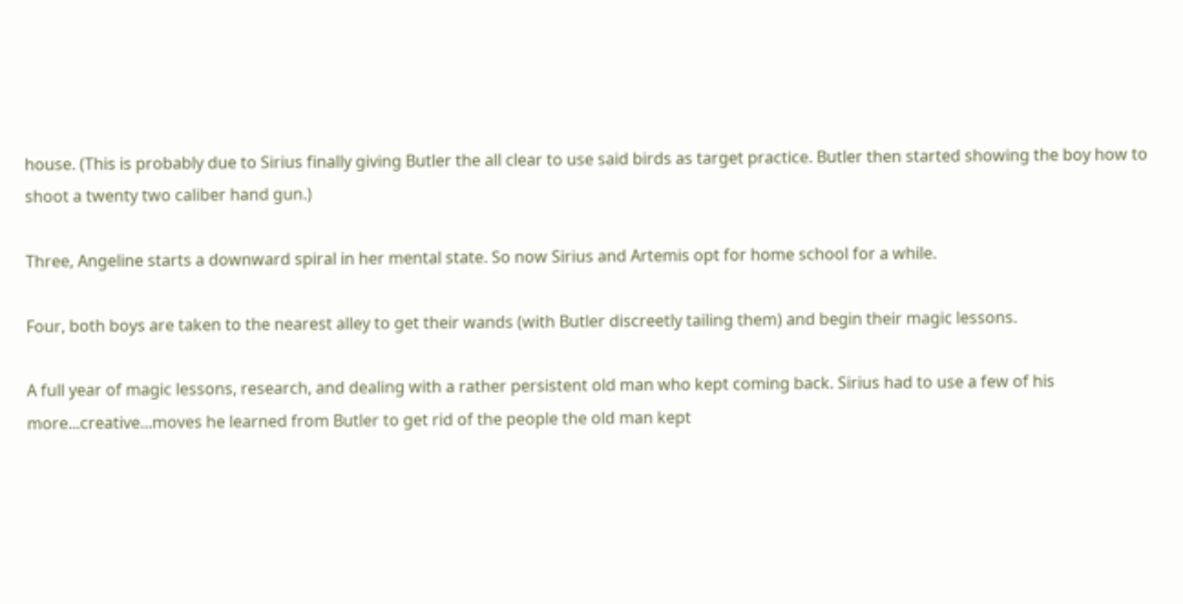house. (This is probably due to Sirius finally giving Butler the all clear to use said birds as target practice. Butler then started showing the boy how to shoot a twenty two caliber hand gun.)

Three, Angeline starts a downward spiral in her mental state. So now Sirius and Artemis opt for home school for a while.

Four, both boys are taken to the nearest alley to get their wands (with Butler discreetly tailing them) and begin their magic lessons.

A full year of magic lessons, research, and dealing with a rather persistent old man who kept coming back. Sirius had to use a few of his more...creative...moves he learned from Butler to get rid of the people the old man kept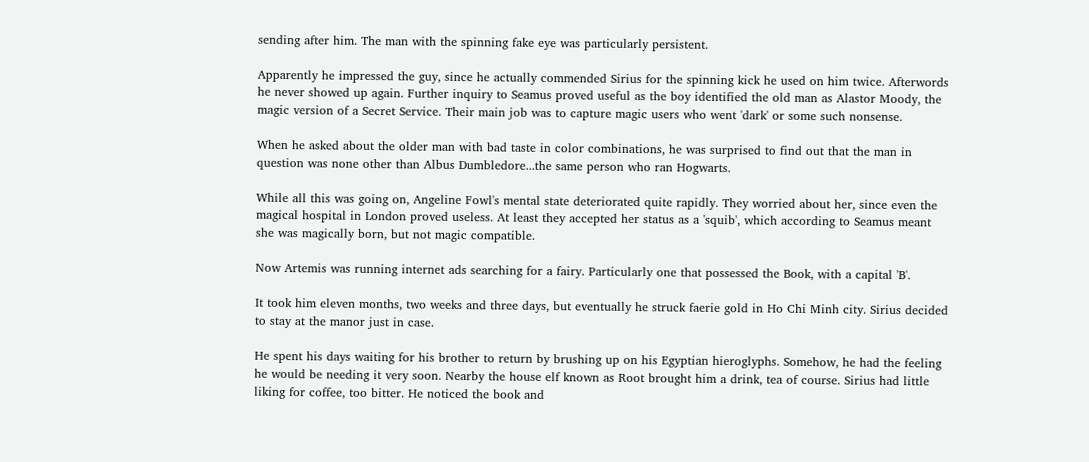sending after him. The man with the spinning fake eye was particularly persistent.

Apparently he impressed the guy, since he actually commended Sirius for the spinning kick he used on him twice. Afterwords he never showed up again. Further inquiry to Seamus proved useful as the boy identified the old man as Alastor Moody, the magic version of a Secret Service. Their main job was to capture magic users who went 'dark' or some such nonsense.

When he asked about the older man with bad taste in color combinations, he was surprised to find out that the man in question was none other than Albus Dumbledore...the same person who ran Hogwarts.

While all this was going on, Angeline Fowl's mental state deteriorated quite rapidly. They worried about her, since even the magical hospital in London proved useless. At least they accepted her status as a 'squib', which according to Seamus meant she was magically born, but not magic compatible.

Now Artemis was running internet ads searching for a fairy. Particularly one that possessed the Book, with a capital 'B'.

It took him eleven months, two weeks and three days, but eventually he struck faerie gold in Ho Chi Minh city. Sirius decided to stay at the manor just in case.

He spent his days waiting for his brother to return by brushing up on his Egyptian hieroglyphs. Somehow, he had the feeling he would be needing it very soon. Nearby the house elf known as Root brought him a drink, tea of course. Sirius had little liking for coffee, too bitter. He noticed the book and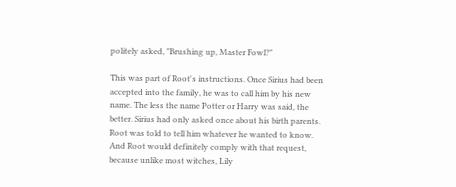politely asked, "Brushing up, Master Fowl?"

This was part of Root's instructions. Once Sirius had been accepted into the family, he was to call him by his new name. The less the name Potter or Harry was said, the better. Sirius had only asked once about his birth parents. Root was told to tell him whatever he wanted to know. And Root would definitely comply with that request, because unlike most witches, Lily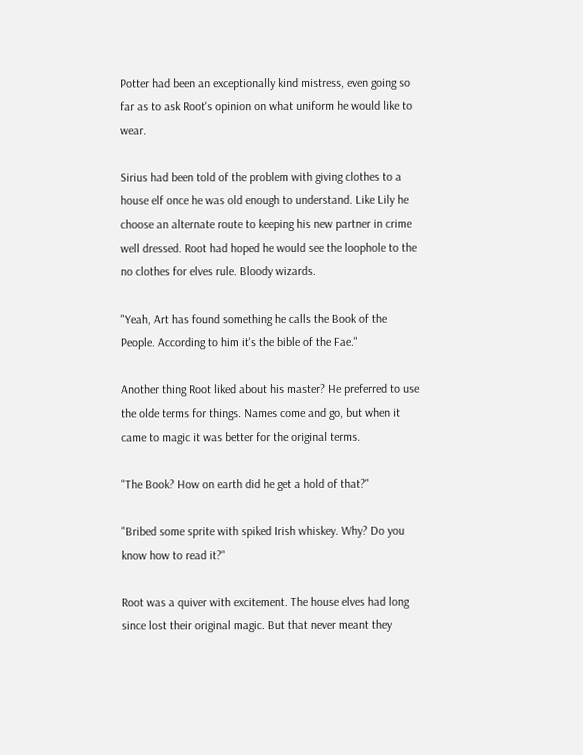Potter had been an exceptionally kind mistress, even going so far as to ask Root's opinion on what uniform he would like to wear.

Sirius had been told of the problem with giving clothes to a house elf once he was old enough to understand. Like Lily he choose an alternate route to keeping his new partner in crime well dressed. Root had hoped he would see the loophole to the no clothes for elves rule. Bloody wizards.

"Yeah, Art has found something he calls the Book of the People. According to him it's the bible of the Fae."

Another thing Root liked about his master? He preferred to use the olde terms for things. Names come and go, but when it came to magic it was better for the original terms.

"The Book? How on earth did he get a hold of that?"

"Bribed some sprite with spiked Irish whiskey. Why? Do you know how to read it?"

Root was a quiver with excitement. The house elves had long since lost their original magic. But that never meant they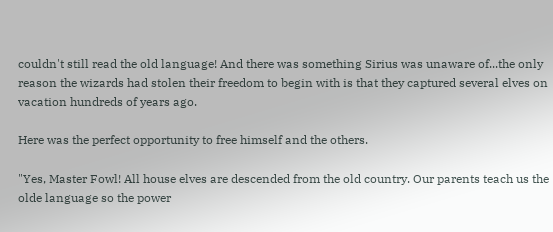couldn't still read the old language! And there was something Sirius was unaware of...the only reason the wizards had stolen their freedom to begin with is that they captured several elves on vacation hundreds of years ago.

Here was the perfect opportunity to free himself and the others.

"Yes, Master Fowl! All house elves are descended from the old country. Our parents teach us the olde language so the power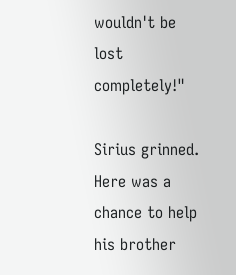wouldn't be lost completely!"

Sirius grinned. Here was a chance to help his brother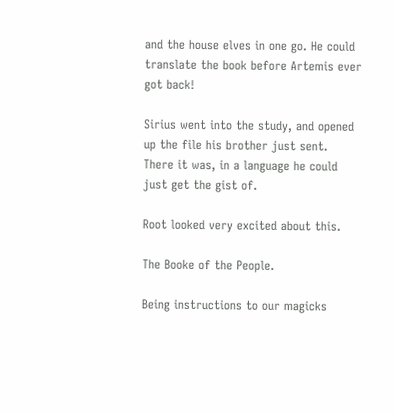and the house elves in one go. He could translate the book before Artemis ever got back!

Sirius went into the study, and opened up the file his brother just sent. There it was, in a language he could just get the gist of.

Root looked very excited about this.

The Booke of the People.

Being instructions to our magicks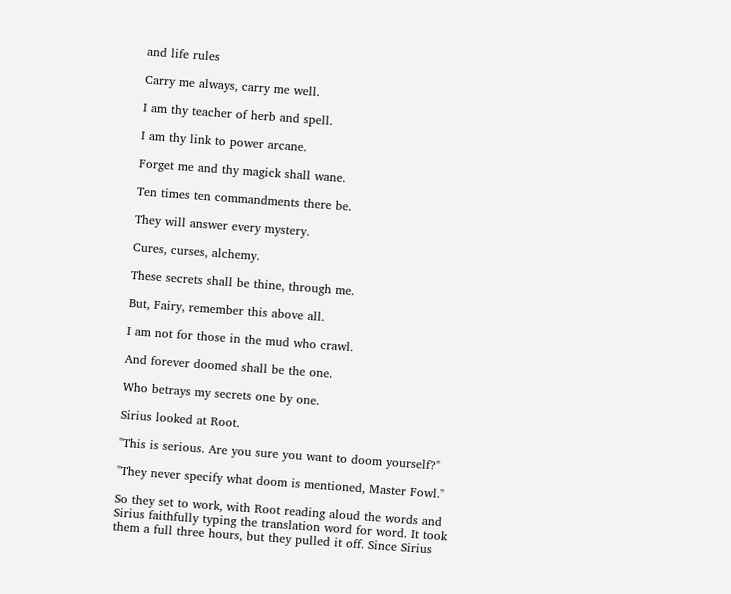and life rules

Carry me always, carry me well.

I am thy teacher of herb and spell.

I am thy link to power arcane.

Forget me and thy magick shall wane.

Ten times ten commandments there be.

They will answer every mystery.

Cures, curses, alchemy.

These secrets shall be thine, through me.

But, Fairy, remember this above all.

I am not for those in the mud who crawl.

And forever doomed shall be the one.

Who betrays my secrets one by one.

Sirius looked at Root.

"This is serious. Are you sure you want to doom yourself?"

"They never specify what doom is mentioned, Master Fowl."

So they set to work, with Root reading aloud the words and Sirius faithfully typing the translation word for word. It took them a full three hours, but they pulled it off. Since Sirius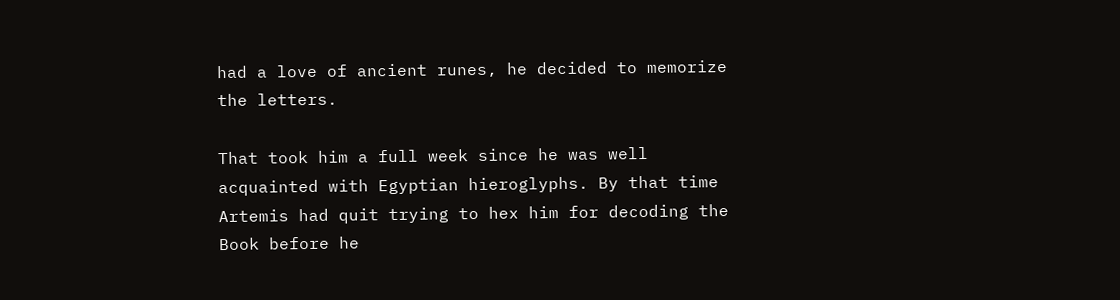had a love of ancient runes, he decided to memorize the letters.

That took him a full week since he was well acquainted with Egyptian hieroglyphs. By that time Artemis had quit trying to hex him for decoding the Book before he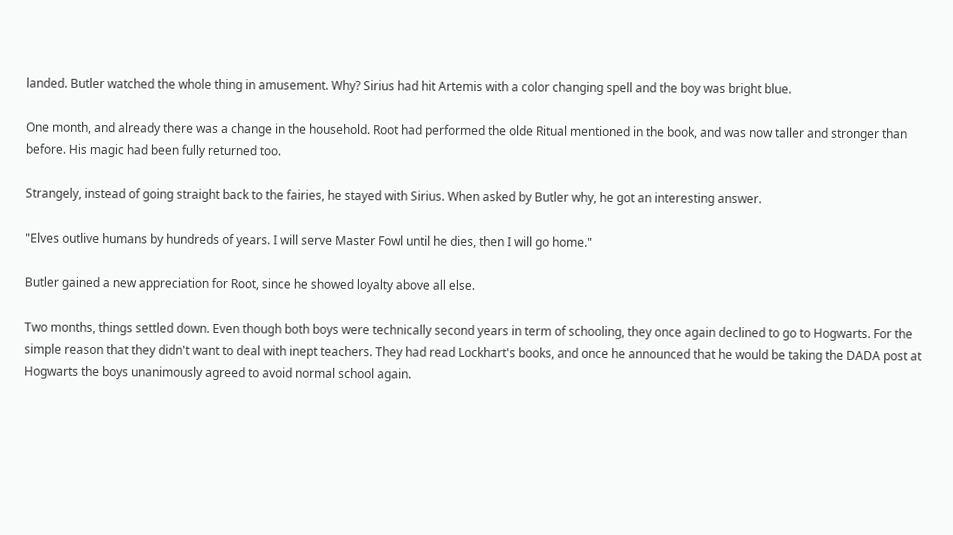landed. Butler watched the whole thing in amusement. Why? Sirius had hit Artemis with a color changing spell and the boy was bright blue.

One month, and already there was a change in the household. Root had performed the olde Ritual mentioned in the book, and was now taller and stronger than before. His magic had been fully returned too.

Strangely, instead of going straight back to the fairies, he stayed with Sirius. When asked by Butler why, he got an interesting answer.

"Elves outlive humans by hundreds of years. I will serve Master Fowl until he dies, then I will go home."

Butler gained a new appreciation for Root, since he showed loyalty above all else.

Two months, things settled down. Even though both boys were technically second years in term of schooling, they once again declined to go to Hogwarts. For the simple reason that they didn't want to deal with inept teachers. They had read Lockhart's books, and once he announced that he would be taking the DADA post at Hogwarts the boys unanimously agreed to avoid normal school again.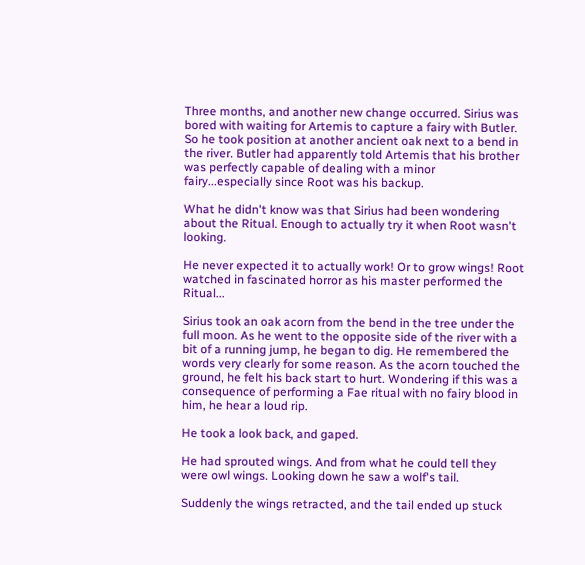Three months, and another new change occurred. Sirius was bored with waiting for Artemis to capture a fairy with Butler. So he took position at another ancient oak next to a bend in the river. Butler had apparently told Artemis that his brother was perfectly capable of dealing with a minor fairy...especially since Root was his backup.

What he didn't know was that Sirius had been wondering about the Ritual. Enough to actually try it when Root wasn't looking.

He never expected it to actually work! Or to grow wings! Root watched in fascinated horror as his master performed the Ritual...

Sirius took an oak acorn from the bend in the tree under the full moon. As he went to the opposite side of the river with a bit of a running jump, he began to dig. He remembered the words very clearly for some reason. As the acorn touched the ground, he felt his back start to hurt. Wondering if this was a consequence of performing a Fae ritual with no fairy blood in him, he hear a loud rip.

He took a look back, and gaped.

He had sprouted wings. And from what he could tell they were owl wings. Looking down he saw a wolf's tail.

Suddenly the wings retracted, and the tail ended up stuck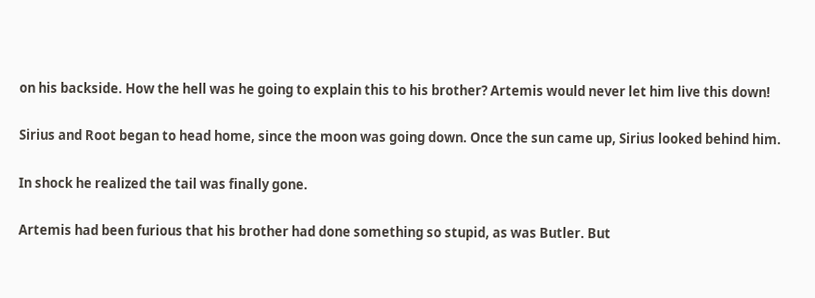on his backside. How the hell was he going to explain this to his brother? Artemis would never let him live this down!

Sirius and Root began to head home, since the moon was going down. Once the sun came up, Sirius looked behind him.

In shock he realized the tail was finally gone.

Artemis had been furious that his brother had done something so stupid, as was Butler. But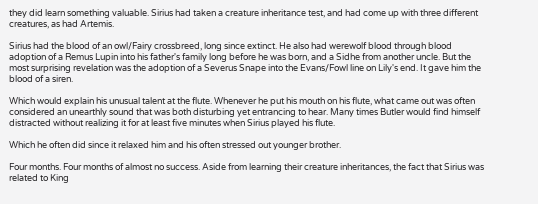they did learn something valuable. Sirius had taken a creature inheritance test, and had come up with three different creatures, as had Artemis.

Sirius had the blood of an owl/Fairy crossbreed, long since extinct. He also had werewolf blood through blood adoption of a Remus Lupin into his father's family long before he was born, and a Sidhe from another uncle. But the most surprising revelation was the adoption of a Severus Snape into the Evans/Fowl line on Lily's end. It gave him the blood of a siren.

Which would explain his unusual talent at the flute. Whenever he put his mouth on his flute, what came out was often considered an unearthly sound that was both disturbing yet entrancing to hear. Many times Butler would find himself distracted without realizing it for at least five minutes when Sirius played his flute.

Which he often did since it relaxed him and his often stressed out younger brother.

Four months. Four months of almost no success. Aside from learning their creature inheritances, the fact that Sirius was related to King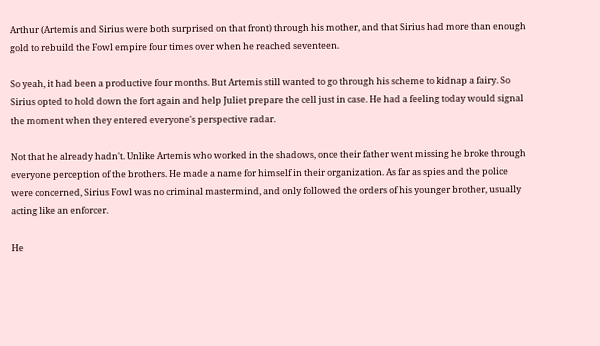Arthur (Artemis and Sirius were both surprised on that front) through his mother, and that Sirius had more than enough gold to rebuild the Fowl empire four times over when he reached seventeen.

So yeah, it had been a productive four months. But Artemis still wanted to go through his scheme to kidnap a fairy. So Sirius opted to hold down the fort again and help Juliet prepare the cell just in case. He had a feeling today would signal the moment when they entered everyone's perspective radar.

Not that he already hadn't. Unlike Artemis who worked in the shadows, once their father went missing he broke through everyone perception of the brothers. He made a name for himself in their organization. As far as spies and the police were concerned, Sirius Fowl was no criminal mastermind, and only followed the orders of his younger brother, usually acting like an enforcer.

He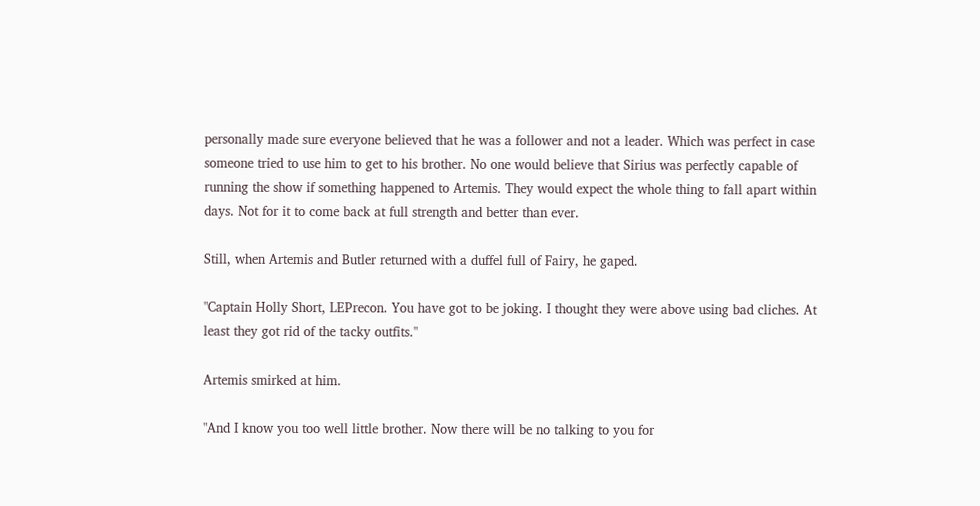personally made sure everyone believed that he was a follower and not a leader. Which was perfect in case someone tried to use him to get to his brother. No one would believe that Sirius was perfectly capable of running the show if something happened to Artemis. They would expect the whole thing to fall apart within days. Not for it to come back at full strength and better than ever.

Still, when Artemis and Butler returned with a duffel full of Fairy, he gaped.

"Captain Holly Short, LEPrecon. You have got to be joking. I thought they were above using bad cliches. At least they got rid of the tacky outfits."

Artemis smirked at him.

"And I know you too well little brother. Now there will be no talking to you for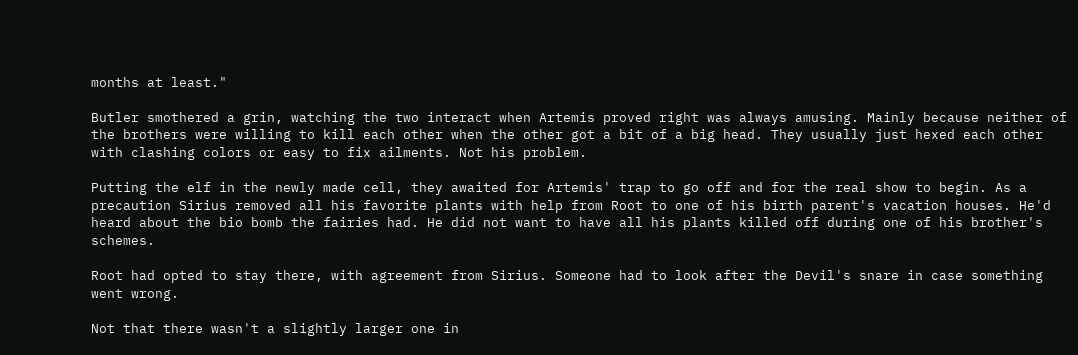months at least."

Butler smothered a grin, watching the two interact when Artemis proved right was always amusing. Mainly because neither of the brothers were willing to kill each other when the other got a bit of a big head. They usually just hexed each other with clashing colors or easy to fix ailments. Not his problem.

Putting the elf in the newly made cell, they awaited for Artemis' trap to go off and for the real show to begin. As a precaution Sirius removed all his favorite plants with help from Root to one of his birth parent's vacation houses. He'd heard about the bio bomb the fairies had. He did not want to have all his plants killed off during one of his brother's schemes.

Root had opted to stay there, with agreement from Sirius. Someone had to look after the Devil's snare in case something went wrong.

Not that there wasn't a slightly larger one in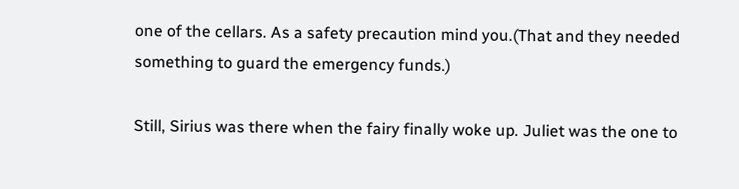one of the cellars. As a safety precaution mind you.(That and they needed something to guard the emergency funds.)

Still, Sirius was there when the fairy finally woke up. Juliet was the one to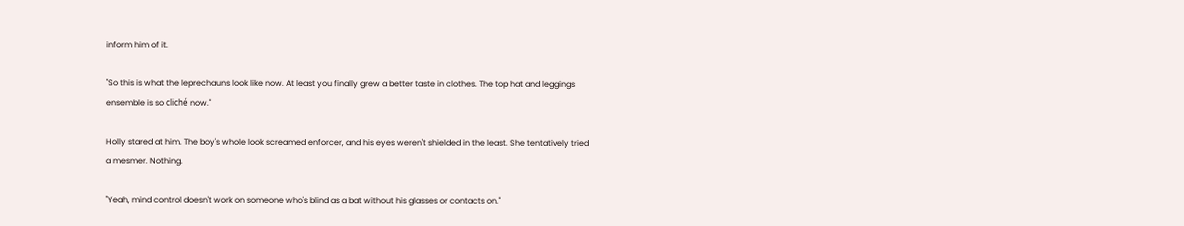inform him of it.

"So this is what the leprechauns look like now. At least you finally grew a better taste in clothes. The top hat and leggings ensemble is so cliché now."

Holly stared at him. The boy's whole look screamed enforcer, and his eyes weren't shielded in the least. She tentatively tried a mesmer. Nothing.

"Yeah, mind control doesn't work on someone who's blind as a bat without his glasses or contacts on."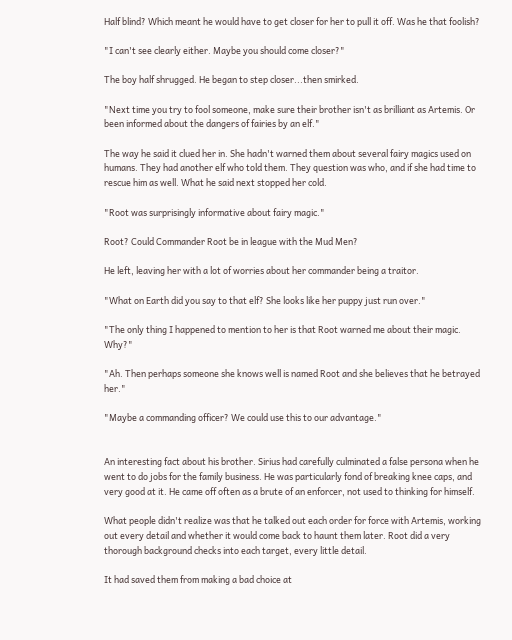Half blind? Which meant he would have to get closer for her to pull it off. Was he that foolish?

"I can't see clearly either. Maybe you should come closer?"

The boy half shrugged. He began to step closer...then smirked.

"Next time you try to fool someone, make sure their brother isn't as brilliant as Artemis. Or been informed about the dangers of fairies by an elf."

The way he said it clued her in. She hadn't warned them about several fairy magics used on humans. They had another elf who told them. They question was who, and if she had time to rescue him as well. What he said next stopped her cold.

"Root was surprisingly informative about fairy magic."

Root? Could Commander Root be in league with the Mud Men?

He left, leaving her with a lot of worries about her commander being a traitor.

"What on Earth did you say to that elf? She looks like her puppy just run over."

"The only thing I happened to mention to her is that Root warned me about their magic. Why?"

"Ah. Then perhaps someone she knows well is named Root and she believes that he betrayed her."

"Maybe a commanding officer? We could use this to our advantage."


An interesting fact about his brother. Sirius had carefully culminated a false persona when he went to do jobs for the family business. He was particularly fond of breaking knee caps, and very good at it. He came off often as a brute of an enforcer, not used to thinking for himself.

What people didn't realize was that he talked out each order for force with Artemis, working out every detail and whether it would come back to haunt them later. Root did a very thorough background checks into each target, every little detail.

It had saved them from making a bad choice at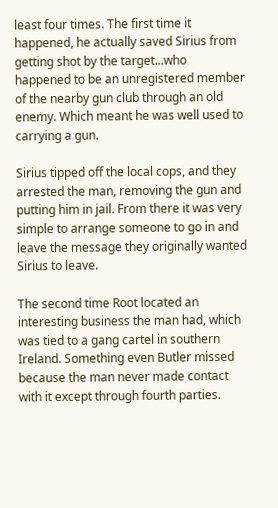least four times. The first time it happened, he actually saved Sirius from getting shot by the target...who happened to be an unregistered member of the nearby gun club through an old enemy. Which meant he was well used to carrying a gun.

Sirius tipped off the local cops, and they arrested the man, removing the gun and putting him in jail. From there it was very simple to arrange someone to go in and leave the message they originally wanted Sirius to leave.

The second time Root located an interesting business the man had, which was tied to a gang cartel in southern Ireland. Something even Butler missed because the man never made contact with it except through fourth parties.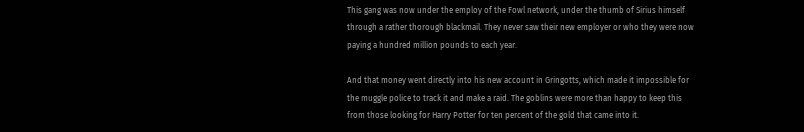This gang was now under the employ of the Fowl network, under the thumb of Sirius himself through a rather thorough blackmail. They never saw their new employer or who they were now paying a hundred million pounds to each year.

And that money went directly into his new account in Gringotts, which made it impossible for the muggle police to track it and make a raid. The goblins were more than happy to keep this from those looking for Harry Potter for ten percent of the gold that came into it.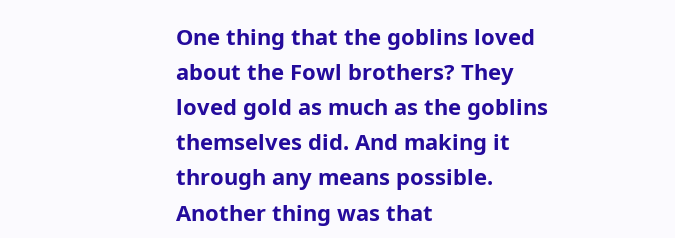One thing that the goblins loved about the Fowl brothers? They loved gold as much as the goblins themselves did. And making it through any means possible. Another thing was that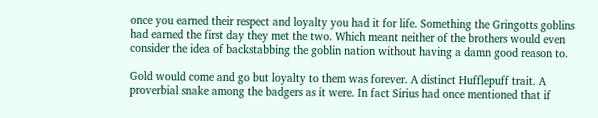once you earned their respect and loyalty you had it for life. Something the Gringotts goblins had earned the first day they met the two. Which meant neither of the brothers would even consider the idea of backstabbing the goblin nation without having a damn good reason to.

Gold would come and go but loyalty to them was forever. A distinct Hufflepuff trait. A proverbial snake among the badgers as it were. In fact Sirius had once mentioned that if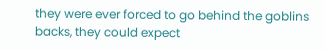they were ever forced to go behind the goblins backs, they could expect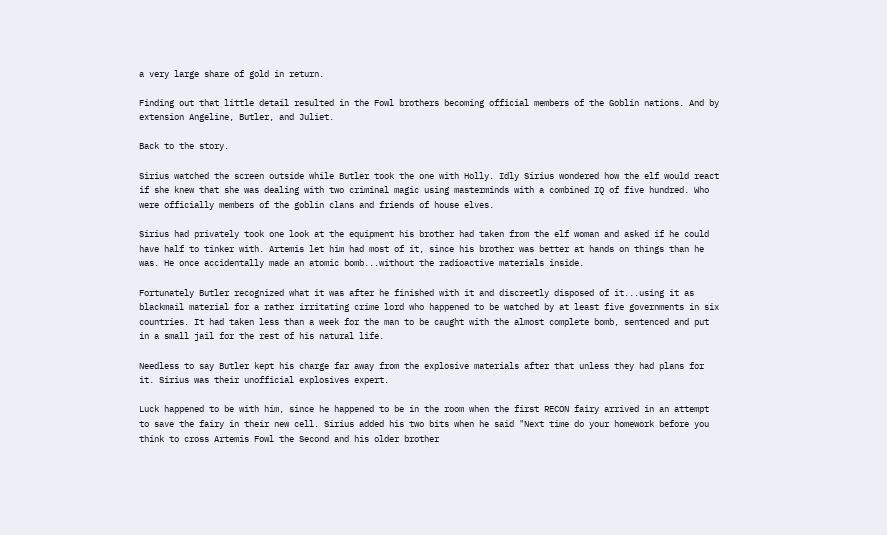a very large share of gold in return.

Finding out that little detail resulted in the Fowl brothers becoming official members of the Goblin nations. And by extension Angeline, Butler, and Juliet.

Back to the story.

Sirius watched the screen outside while Butler took the one with Holly. Idly Sirius wondered how the elf would react if she knew that she was dealing with two criminal magic using masterminds with a combined IQ of five hundred. Who were officially members of the goblin clans and friends of house elves.

Sirius had privately took one look at the equipment his brother had taken from the elf woman and asked if he could have half to tinker with. Artemis let him had most of it, since his brother was better at hands on things than he was. He once accidentally made an atomic bomb...without the radioactive materials inside.

Fortunately Butler recognized what it was after he finished with it and discreetly disposed of it...using it as blackmail material for a rather irritating crime lord who happened to be watched by at least five governments in six countries. It had taken less than a week for the man to be caught with the almost complete bomb, sentenced and put in a small jail for the rest of his natural life.

Needless to say Butler kept his charge far away from the explosive materials after that unless they had plans for it. Sirius was their unofficial explosives expert.

Luck happened to be with him, since he happened to be in the room when the first RECON fairy arrived in an attempt to save the fairy in their new cell. Sirius added his two bits when he said "Next time do your homework before you think to cross Artemis Fowl the Second and his older brother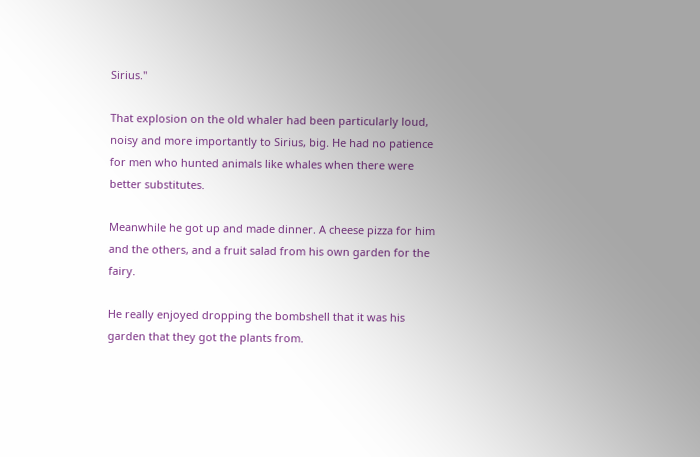Sirius."

That explosion on the old whaler had been particularly loud, noisy and more importantly to Sirius, big. He had no patience for men who hunted animals like whales when there were better substitutes.

Meanwhile he got up and made dinner. A cheese pizza for him and the others, and a fruit salad from his own garden for the fairy.

He really enjoyed dropping the bombshell that it was his garden that they got the plants from.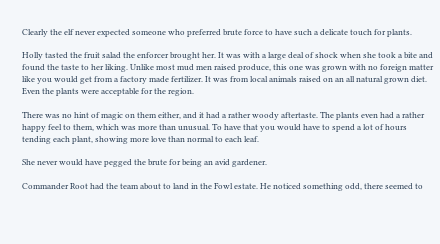Clearly the elf never expected someone who preferred brute force to have such a delicate touch for plants.

Holly tasted the fruit salad the enforcer brought her. It was with a large deal of shock when she took a bite and found the taste to her liking. Unlike most mud men raised produce, this one was grown with no foreign matter like you would get from a factory made fertilizer. It was from local animals raised on an all natural grown diet. Even the plants were acceptable for the region.

There was no hint of magic on them either, and it had a rather woody aftertaste. The plants even had a rather happy feel to them, which was more than unusual. To have that you would have to spend a lot of hours tending each plant, showing more love than normal to each leaf.

She never would have pegged the brute for being an avid gardener.

Commander Root had the team about to land in the Fowl estate. He noticed something odd, there seemed to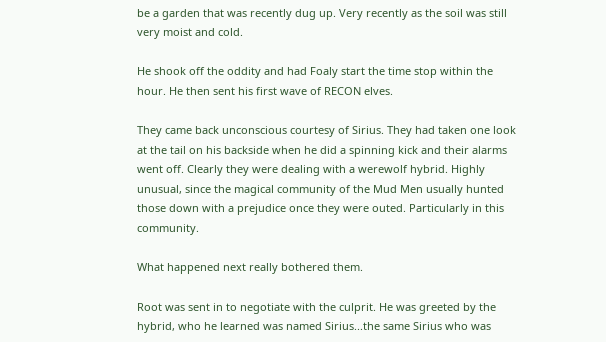be a garden that was recently dug up. Very recently as the soil was still very moist and cold.

He shook off the oddity and had Foaly start the time stop within the hour. He then sent his first wave of RECON elves.

They came back unconscious courtesy of Sirius. They had taken one look at the tail on his backside when he did a spinning kick and their alarms went off. Clearly they were dealing with a werewolf hybrid. Highly unusual, since the magical community of the Mud Men usually hunted those down with a prejudice once they were outed. Particularly in this community.

What happened next really bothered them.

Root was sent in to negotiate with the culprit. He was greeted by the hybrid, who he learned was named Sirius...the same Sirius who was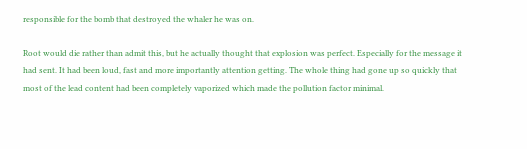responsible for the bomb that destroyed the whaler he was on.

Root would die rather than admit this, but he actually thought that explosion was perfect. Especially for the message it had sent. It had been loud, fast and more importantly attention getting. The whole thing had gone up so quickly that most of the lead content had been completely vaporized which made the pollution factor minimal.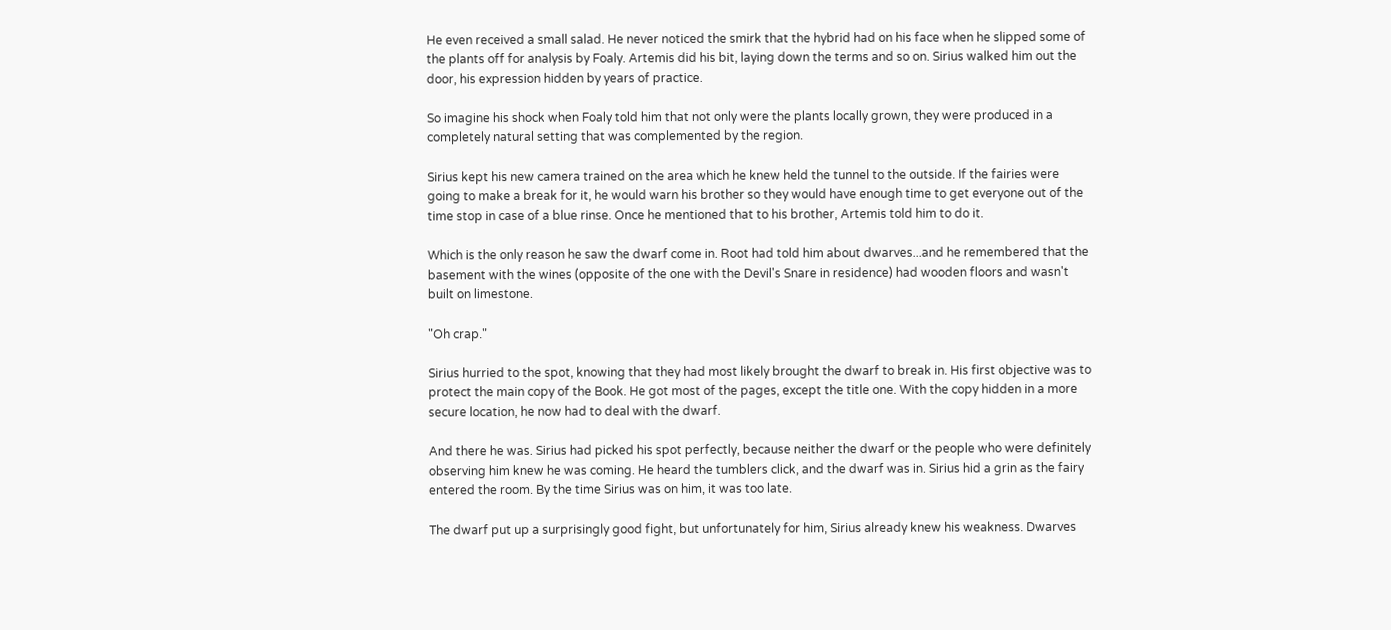He even received a small salad. He never noticed the smirk that the hybrid had on his face when he slipped some of the plants off for analysis by Foaly. Artemis did his bit, laying down the terms and so on. Sirius walked him out the door, his expression hidden by years of practice.

So imagine his shock when Foaly told him that not only were the plants locally grown, they were produced in a completely natural setting that was complemented by the region.

Sirius kept his new camera trained on the area which he knew held the tunnel to the outside. If the fairies were going to make a break for it, he would warn his brother so they would have enough time to get everyone out of the time stop in case of a blue rinse. Once he mentioned that to his brother, Artemis told him to do it.

Which is the only reason he saw the dwarf come in. Root had told him about dwarves...and he remembered that the basement with the wines (opposite of the one with the Devil's Snare in residence) had wooden floors and wasn't built on limestone.

"Oh crap."

Sirius hurried to the spot, knowing that they had most likely brought the dwarf to break in. His first objective was to protect the main copy of the Book. He got most of the pages, except the title one. With the copy hidden in a more secure location, he now had to deal with the dwarf.

And there he was. Sirius had picked his spot perfectly, because neither the dwarf or the people who were definitely observing him knew he was coming. He heard the tumblers click, and the dwarf was in. Sirius hid a grin as the fairy entered the room. By the time Sirius was on him, it was too late.

The dwarf put up a surprisingly good fight, but unfortunately for him, Sirius already knew his weakness. Dwarves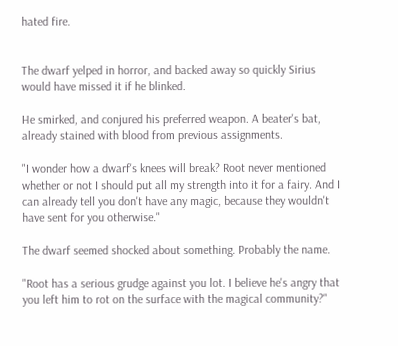hated fire.


The dwarf yelped in horror, and backed away so quickly Sirius would have missed it if he blinked.

He smirked, and conjured his preferred weapon. A beater's bat, already stained with blood from previous assignments.

"I wonder how a dwarf's knees will break? Root never mentioned whether or not I should put all my strength into it for a fairy. And I can already tell you don't have any magic, because they wouldn't have sent for you otherwise."

The dwarf seemed shocked about something. Probably the name.

"Root has a serious grudge against you lot. I believe he's angry that you left him to rot on the surface with the magical community?"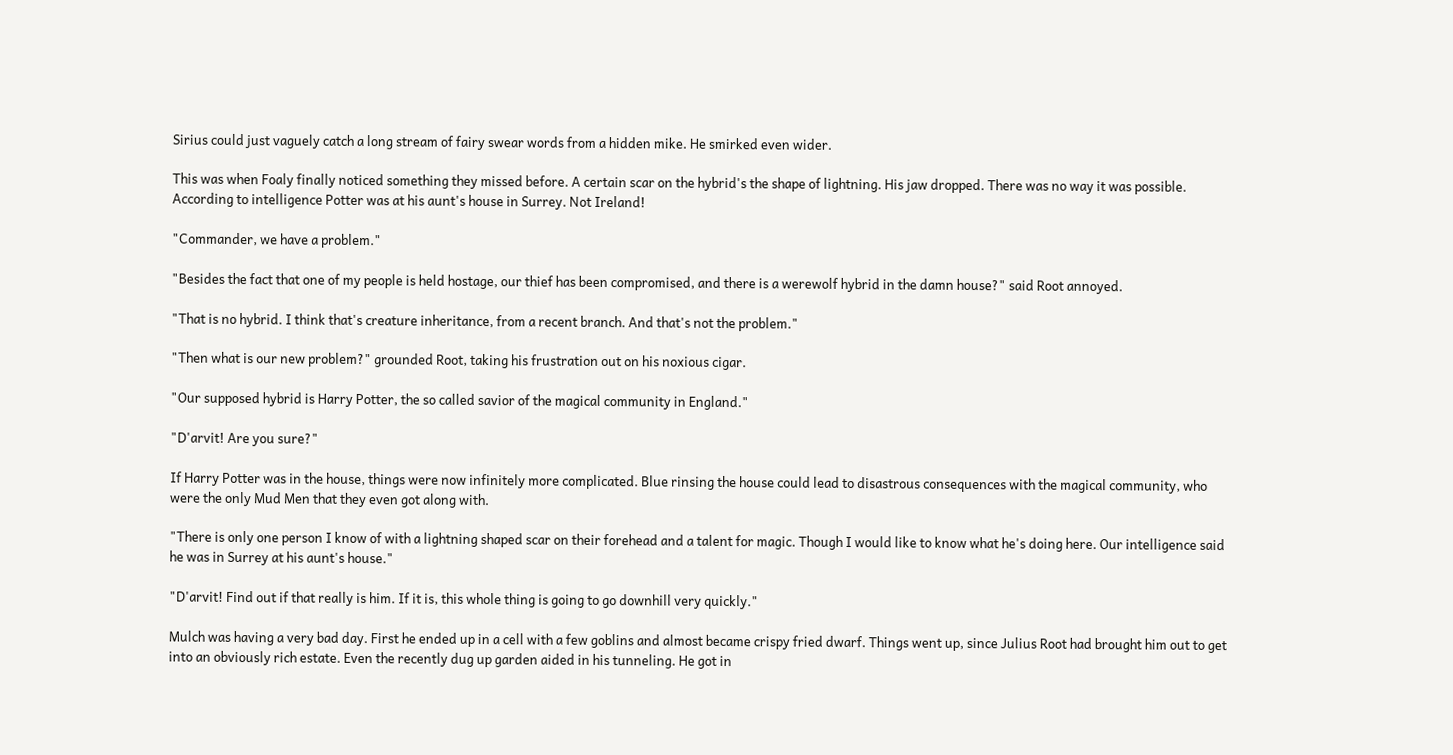Sirius could just vaguely catch a long stream of fairy swear words from a hidden mike. He smirked even wider.

This was when Foaly finally noticed something they missed before. A certain scar on the hybrid's the shape of lightning. His jaw dropped. There was no way it was possible. According to intelligence Potter was at his aunt's house in Surrey. Not Ireland!

"Commander, we have a problem."

"Besides the fact that one of my people is held hostage, our thief has been compromised, and there is a werewolf hybrid in the damn house?" said Root annoyed.

"That is no hybrid. I think that's creature inheritance, from a recent branch. And that's not the problem."

"Then what is our new problem?" grounded Root, taking his frustration out on his noxious cigar.

"Our supposed hybrid is Harry Potter, the so called savior of the magical community in England."

"D'arvit! Are you sure?"

If Harry Potter was in the house, things were now infinitely more complicated. Blue rinsing the house could lead to disastrous consequences with the magical community, who were the only Mud Men that they even got along with.

"There is only one person I know of with a lightning shaped scar on their forehead and a talent for magic. Though I would like to know what he's doing here. Our intelligence said he was in Surrey at his aunt's house."

"D'arvit! Find out if that really is him. If it is, this whole thing is going to go downhill very quickly."

Mulch was having a very bad day. First he ended up in a cell with a few goblins and almost became crispy fried dwarf. Things went up, since Julius Root had brought him out to get into an obviously rich estate. Even the recently dug up garden aided in his tunneling. He got in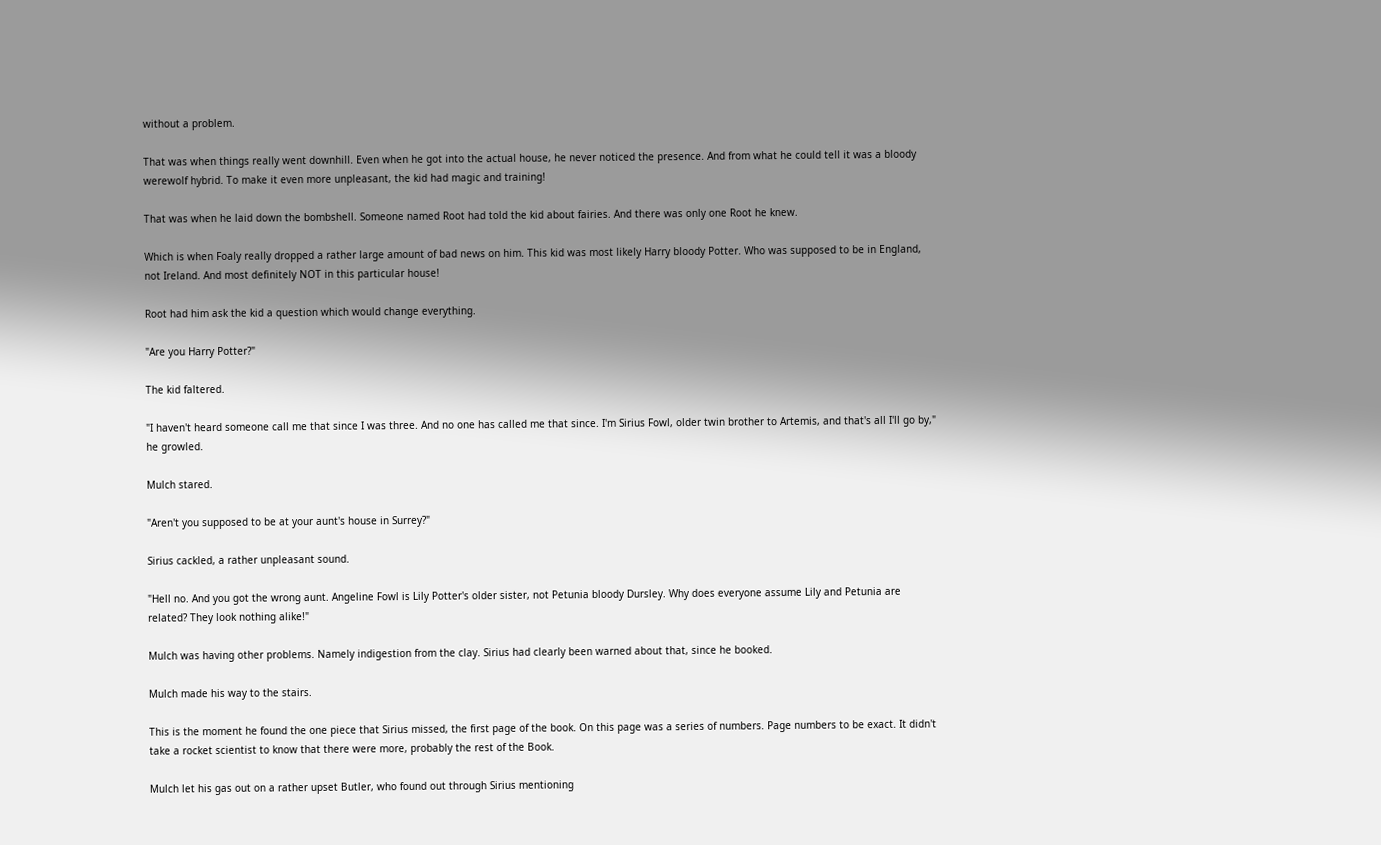without a problem.

That was when things really went downhill. Even when he got into the actual house, he never noticed the presence. And from what he could tell it was a bloody werewolf hybrid. To make it even more unpleasant, the kid had magic and training!

That was when he laid down the bombshell. Someone named Root had told the kid about fairies. And there was only one Root he knew.

Which is when Foaly really dropped a rather large amount of bad news on him. This kid was most likely Harry bloody Potter. Who was supposed to be in England, not Ireland. And most definitely NOT in this particular house!

Root had him ask the kid a question which would change everything.

"Are you Harry Potter?"

The kid faltered.

"I haven't heard someone call me that since I was three. And no one has called me that since. I'm Sirius Fowl, older twin brother to Artemis, and that's all I'll go by," he growled.

Mulch stared.

"Aren't you supposed to be at your aunt's house in Surrey?"

Sirius cackled, a rather unpleasant sound.

"Hell no. And you got the wrong aunt. Angeline Fowl is Lily Potter's older sister, not Petunia bloody Dursley. Why does everyone assume Lily and Petunia are related? They look nothing alike!"

Mulch was having other problems. Namely indigestion from the clay. Sirius had clearly been warned about that, since he booked.

Mulch made his way to the stairs.

This is the moment he found the one piece that Sirius missed, the first page of the book. On this page was a series of numbers. Page numbers to be exact. It didn't take a rocket scientist to know that there were more, probably the rest of the Book.

Mulch let his gas out on a rather upset Butler, who found out through Sirius mentioning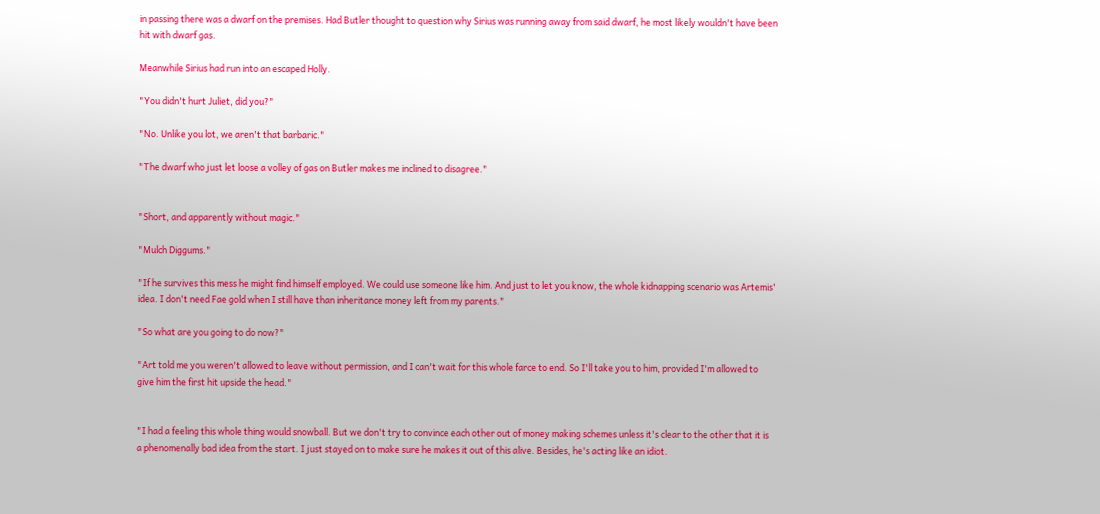in passing there was a dwarf on the premises. Had Butler thought to question why Sirius was running away from said dwarf, he most likely wouldn't have been hit with dwarf gas.

Meanwhile Sirius had run into an escaped Holly.

"You didn't hurt Juliet, did you?"

"No. Unlike you lot, we aren't that barbaric."

"The dwarf who just let loose a volley of gas on Butler makes me inclined to disagree."


"Short, and apparently without magic."

"Mulch Diggums."

"If he survives this mess he might find himself employed. We could use someone like him. And just to let you know, the whole kidnapping scenario was Artemis' idea. I don't need Fae gold when I still have than inheritance money left from my parents."

"So what are you going to do now?"

"Art told me you weren't allowed to leave without permission, and I can't wait for this whole farce to end. So I'll take you to him, provided I'm allowed to give him the first hit upside the head."


"I had a feeling this whole thing would snowball. But we don't try to convince each other out of money making schemes unless it's clear to the other that it is a phenomenally bad idea from the start. I just stayed on to make sure he makes it out of this alive. Besides, he's acting like an idiot.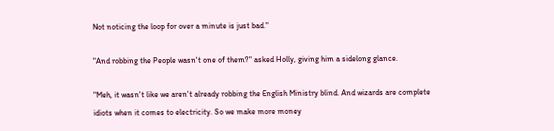Not noticing the loop for over a minute is just bad."

"And robbing the People wasn't one of them?" asked Holly, giving him a sidelong glance.

"Meh, it wasn't like we aren't already robbing the English Ministry blind. And wizards are complete idiots when it comes to electricity. So we make more money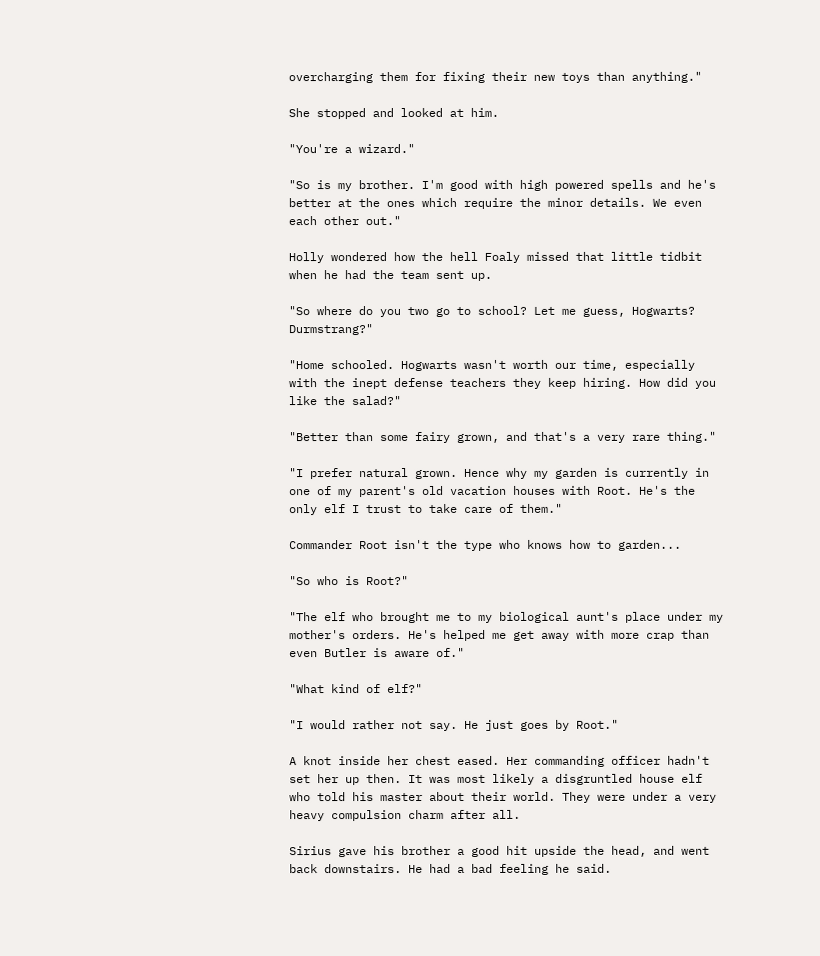overcharging them for fixing their new toys than anything."

She stopped and looked at him.

"You're a wizard."

"So is my brother. I'm good with high powered spells and he's better at the ones which require the minor details. We even each other out."

Holly wondered how the hell Foaly missed that little tidbit when he had the team sent up.

"So where do you two go to school? Let me guess, Hogwarts? Durmstrang?"

"Home schooled. Hogwarts wasn't worth our time, especially with the inept defense teachers they keep hiring. How did you like the salad?"

"Better than some fairy grown, and that's a very rare thing."

"I prefer natural grown. Hence why my garden is currently in one of my parent's old vacation houses with Root. He's the only elf I trust to take care of them."

Commander Root isn't the type who knows how to garden...

"So who is Root?"

"The elf who brought me to my biological aunt's place under my mother's orders. He's helped me get away with more crap than even Butler is aware of."

"What kind of elf?"

"I would rather not say. He just goes by Root."

A knot inside her chest eased. Her commanding officer hadn't set her up then. It was most likely a disgruntled house elf who told his master about their world. They were under a very heavy compulsion charm after all.

Sirius gave his brother a good hit upside the head, and went back downstairs. He had a bad feeling he said.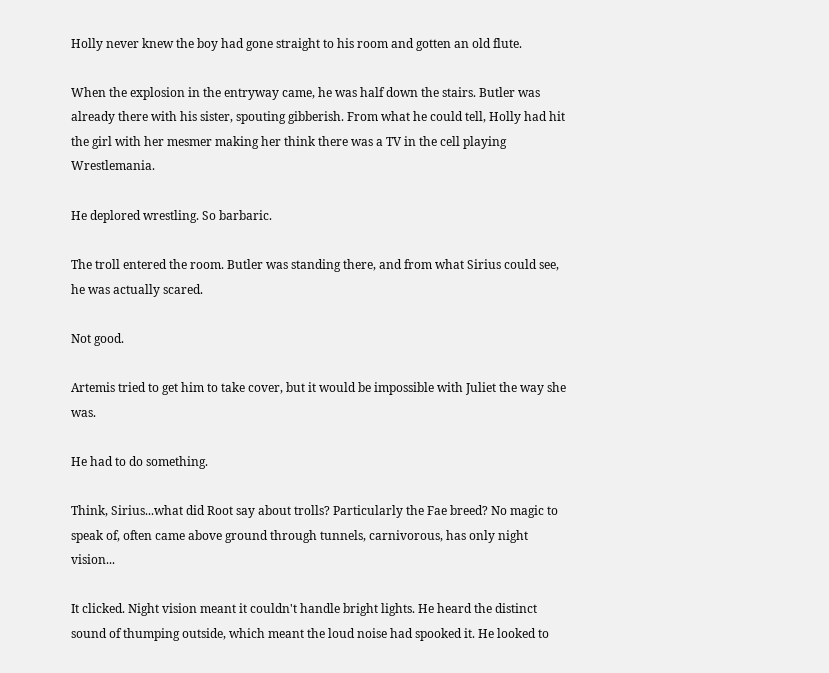Holly never knew the boy had gone straight to his room and gotten an old flute.

When the explosion in the entryway came, he was half down the stairs. Butler was already there with his sister, spouting gibberish. From what he could tell, Holly had hit the girl with her mesmer making her think there was a TV in the cell playing Wrestlemania.

He deplored wrestling. So barbaric.

The troll entered the room. Butler was standing there, and from what Sirius could see, he was actually scared.

Not good.

Artemis tried to get him to take cover, but it would be impossible with Juliet the way she was.

He had to do something.

Think, Sirius...what did Root say about trolls? Particularly the Fae breed? No magic to speak of, often came above ground through tunnels, carnivorous, has only night vision...

It clicked. Night vision meant it couldn't handle bright lights. He heard the distinct sound of thumping outside, which meant the loud noise had spooked it. He looked to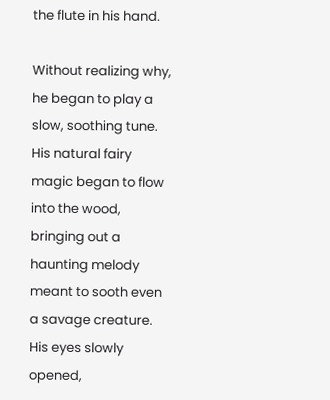the flute in his hand.

Without realizing why, he began to play a slow, soothing tune. His natural fairy magic began to flow into the wood, bringing out a haunting melody meant to sooth even a savage creature. His eyes slowly opened,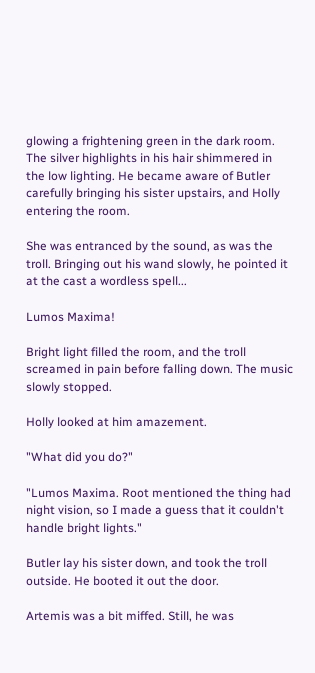glowing a frightening green in the dark room. The silver highlights in his hair shimmered in the low lighting. He became aware of Butler carefully bringing his sister upstairs, and Holly entering the room.

She was entranced by the sound, as was the troll. Bringing out his wand slowly, he pointed it at the cast a wordless spell...

Lumos Maxima!

Bright light filled the room, and the troll screamed in pain before falling down. The music slowly stopped.

Holly looked at him amazement.

"What did you do?"

"Lumos Maxima. Root mentioned the thing had night vision, so I made a guess that it couldn't handle bright lights."

Butler lay his sister down, and took the troll outside. He booted it out the door.

Artemis was a bit miffed. Still, he was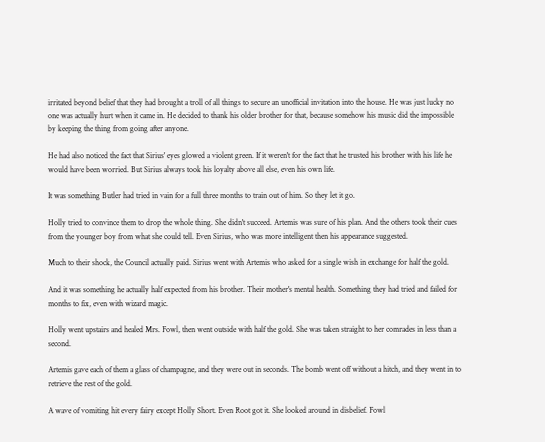irritated beyond belief that they had brought a troll of all things to secure an unofficial invitation into the house. He was just lucky no one was actually hurt when it came in. He decided to thank his older brother for that, because somehow his music did the impossible by keeping the thing from going after anyone.

He had also noticed the fact that Sirius' eyes glowed a violent green. If it weren't for the fact that he trusted his brother with his life he would have been worried. But Sirius always took his loyalty above all else, even his own life.

It was something Butler had tried in vain for a full three months to train out of him. So they let it go.

Holly tried to convince them to drop the whole thing. She didn't succeed. Artemis was sure of his plan. And the others took their cues from the younger boy from what she could tell. Even Sirius, who was more intelligent then his appearance suggested.

Much to their shock, the Council actually paid. Sirius went with Artemis who asked for a single wish in exchange for half the gold.

And it was something he actually half expected from his brother. Their mother's mental health. Something they had tried and failed for months to fix, even with wizard magic.

Holly went upstairs and healed Mrs. Fowl, then went outside with half the gold. She was taken straight to her comrades in less than a second.

Artemis gave each of them a glass of champagne, and they were out in seconds. The bomb went off without a hitch, and they went in to retrieve the rest of the gold.

A wave of vomiting hit every fairy except Holly Short. Even Root got it. She looked around in disbelief. Fowl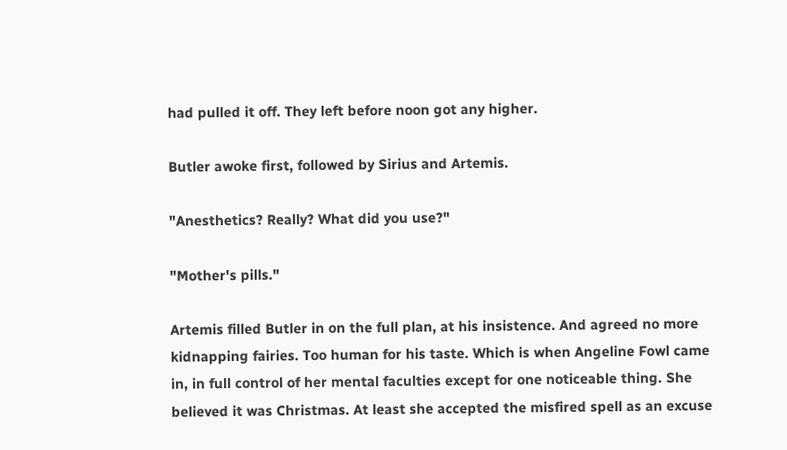had pulled it off. They left before noon got any higher.

Butler awoke first, followed by Sirius and Artemis.

"Anesthetics? Really? What did you use?"

"Mother's pills."

Artemis filled Butler in on the full plan, at his insistence. And agreed no more kidnapping fairies. Too human for his taste. Which is when Angeline Fowl came in, in full control of her mental faculties except for one noticeable thing. She believed it was Christmas. At least she accepted the misfired spell as an excuse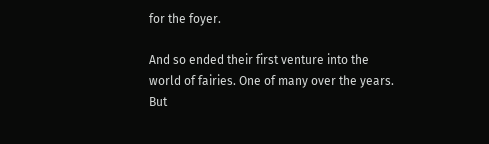for the foyer.

And so ended their first venture into the world of fairies. One of many over the years. But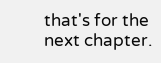that's for the next chapter.